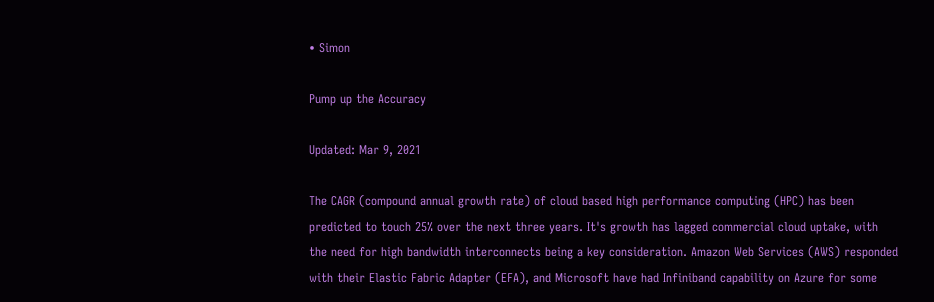• Simon

Pump up the Accuracy

Updated: Mar 9, 2021

The CAGR (compound annual growth rate) of cloud based high performance computing (HPC) has been predicted to touch 25% over the next three years. It's growth has lagged commercial cloud uptake, with the need for high bandwidth interconnects being a key consideration. Amazon Web Services (AWS) responded with their Elastic Fabric Adapter (EFA), and Microsoft have had Infiniband capability on Azure for some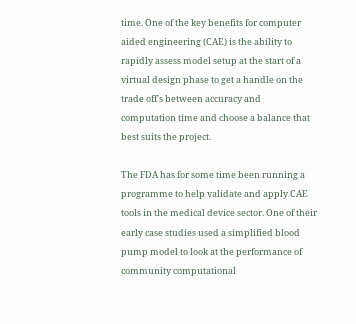time. One of the key benefits for computer aided engineering (CAE) is the ability to rapidly assess model setup at the start of a virtual design phase to get a handle on the trade off's between accuracy and computation time and choose a balance that best suits the project.

The FDA has for some time been running a programme to help validate and apply CAE tools in the medical device sector. One of their early case studies used a simplified blood pump model to look at the performance of community computational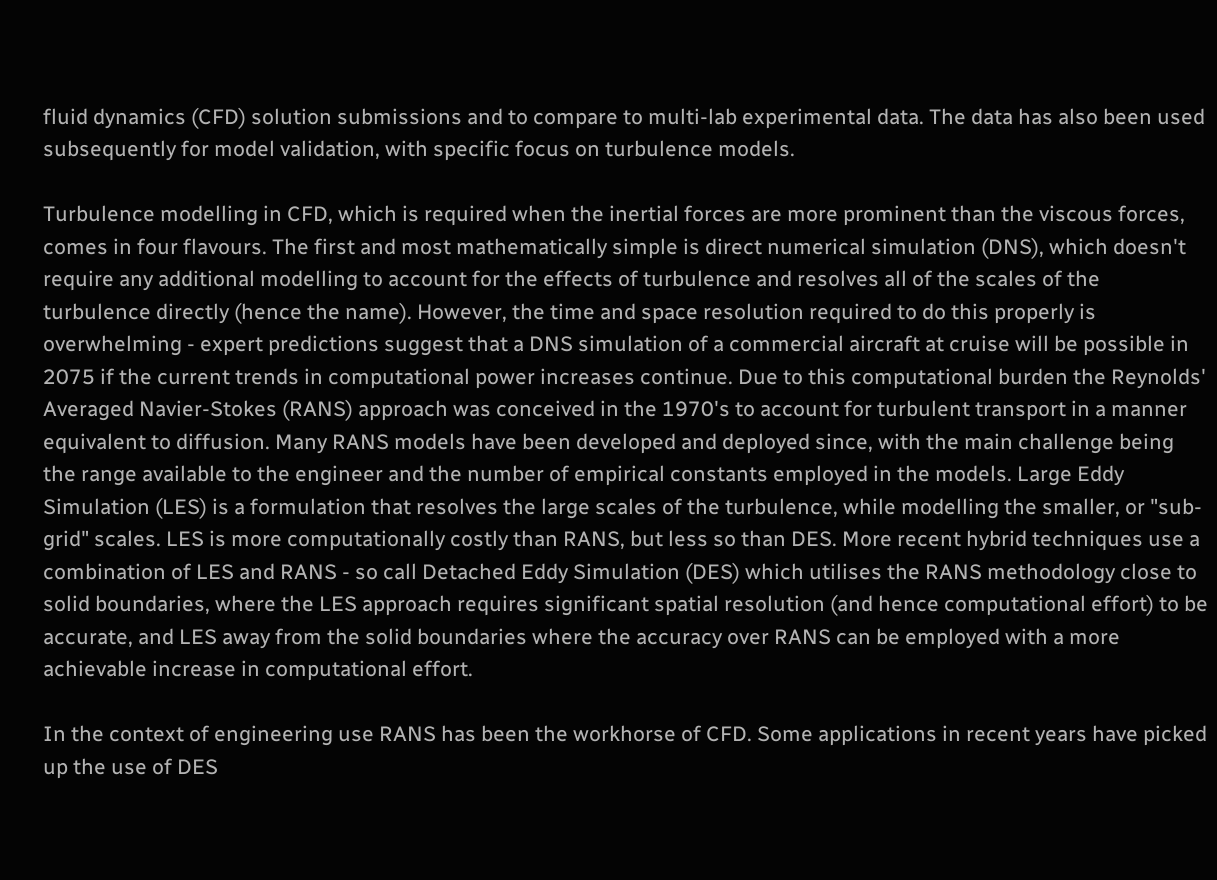fluid dynamics (CFD) solution submissions and to compare to multi-lab experimental data. The data has also been used subsequently for model validation, with specific focus on turbulence models.

Turbulence modelling in CFD, which is required when the inertial forces are more prominent than the viscous forces, comes in four flavours. The first and most mathematically simple is direct numerical simulation (DNS), which doesn't require any additional modelling to account for the effects of turbulence and resolves all of the scales of the turbulence directly (hence the name). However, the time and space resolution required to do this properly is overwhelming - expert predictions suggest that a DNS simulation of a commercial aircraft at cruise will be possible in 2075 if the current trends in computational power increases continue. Due to this computational burden the Reynolds' Averaged Navier-Stokes (RANS) approach was conceived in the 1970's to account for turbulent transport in a manner equivalent to diffusion. Many RANS models have been developed and deployed since, with the main challenge being the range available to the engineer and the number of empirical constants employed in the models. Large Eddy Simulation (LES) is a formulation that resolves the large scales of the turbulence, while modelling the smaller, or "sub-grid" scales. LES is more computationally costly than RANS, but less so than DES. More recent hybrid techniques use a combination of LES and RANS - so call Detached Eddy Simulation (DES) which utilises the RANS methodology close to solid boundaries, where the LES approach requires significant spatial resolution (and hence computational effort) to be accurate, and LES away from the solid boundaries where the accuracy over RANS can be employed with a more achievable increase in computational effort.

In the context of engineering use RANS has been the workhorse of CFD. Some applications in recent years have picked up the use of DES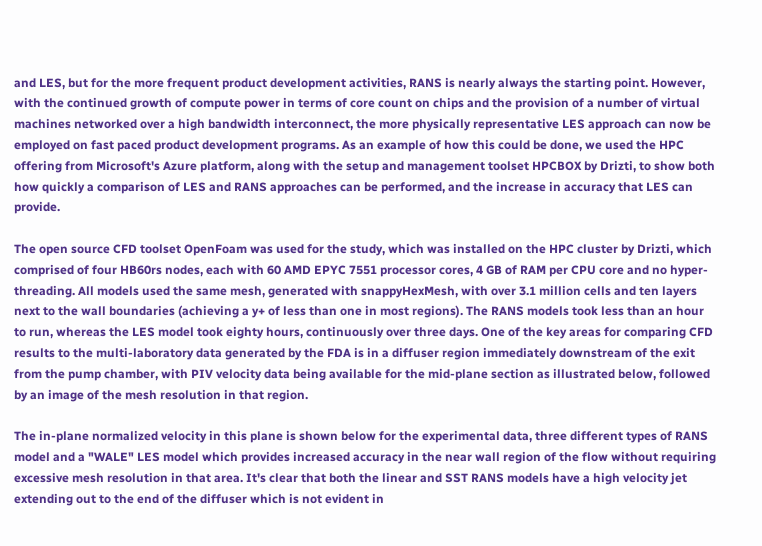and LES, but for the more frequent product development activities, RANS is nearly always the starting point. However, with the continued growth of compute power in terms of core count on chips and the provision of a number of virtual machines networked over a high bandwidth interconnect, the more physically representative LES approach can now be employed on fast paced product development programs. As an example of how this could be done, we used the HPC offering from Microsoft's Azure platform, along with the setup and management toolset HPCBOX by Drizti, to show both how quickly a comparison of LES and RANS approaches can be performed, and the increase in accuracy that LES can provide.

The open source CFD toolset OpenFoam was used for the study, which was installed on the HPC cluster by Drizti, which comprised of four HB60rs nodes, each with 60 AMD EPYC 7551 processor cores, 4 GB of RAM per CPU core and no hyper-threading. All models used the same mesh, generated with snappyHexMesh, with over 3.1 million cells and ten layers next to the wall boundaries (achieving a y+ of less than one in most regions). The RANS models took less than an hour to run, whereas the LES model took eighty hours, continuously over three days. One of the key areas for comparing CFD results to the multi-laboratory data generated by the FDA is in a diffuser region immediately downstream of the exit from the pump chamber, with PIV velocity data being available for the mid-plane section as illustrated below, followed by an image of the mesh resolution in that region.

The in-plane normalized velocity in this plane is shown below for the experimental data, three different types of RANS model and a "WALE" LES model which provides increased accuracy in the near wall region of the flow without requiring excessive mesh resolution in that area. It's clear that both the linear and SST RANS models have a high velocity jet extending out to the end of the diffuser which is not evident in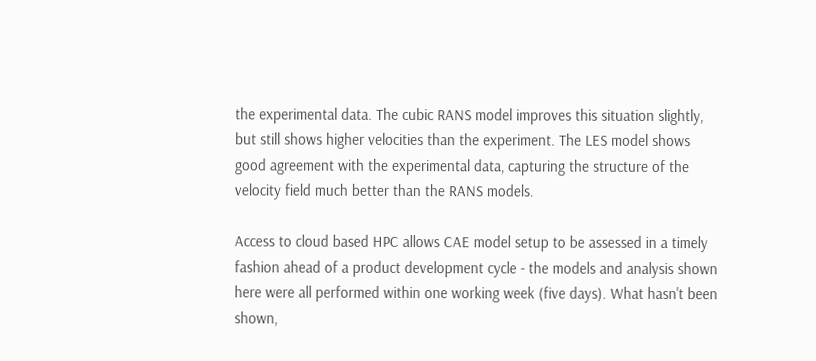the experimental data. The cubic RANS model improves this situation slightly, but still shows higher velocities than the experiment. The LES model shows good agreement with the experimental data, capturing the structure of the velocity field much better than the RANS models.

Access to cloud based HPC allows CAE model setup to be assessed in a timely fashion ahead of a product development cycle - the models and analysis shown here were all performed within one working week (five days). What hasn't been shown,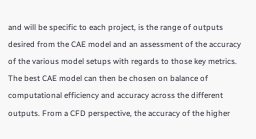and will be specific to each project, is the range of outputs desired from the CAE model and an assessment of the accuracy of the various model setups with regards to those key metrics. The best CAE model can then be chosen on balance of computational efficiency and accuracy across the different outputs. From a CFD perspective, the accuracy of the higher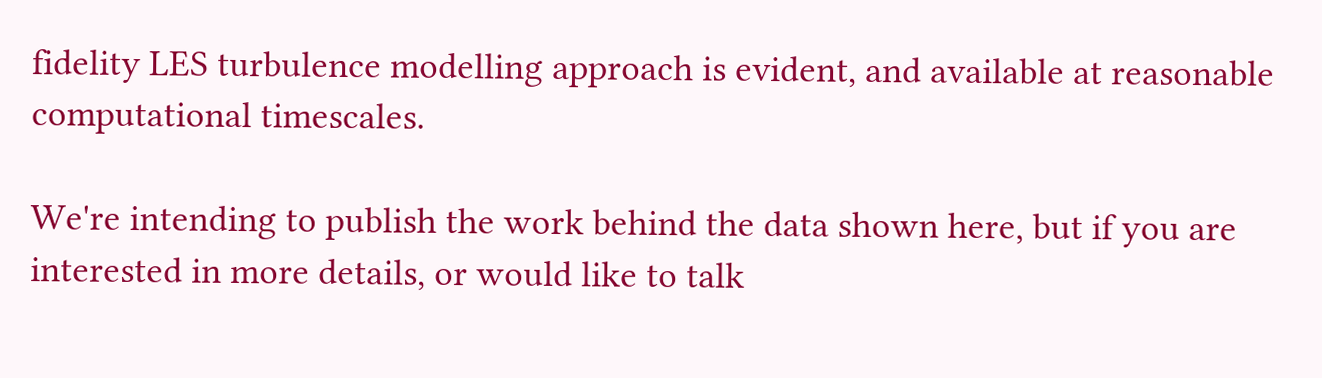fidelity LES turbulence modelling approach is evident, and available at reasonable computational timescales.

We're intending to publish the work behind the data shown here, but if you are interested in more details, or would like to talk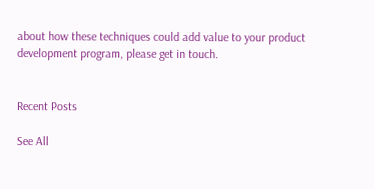about how these techniques could add value to your product development program, please get in touch.


Recent Posts

See All